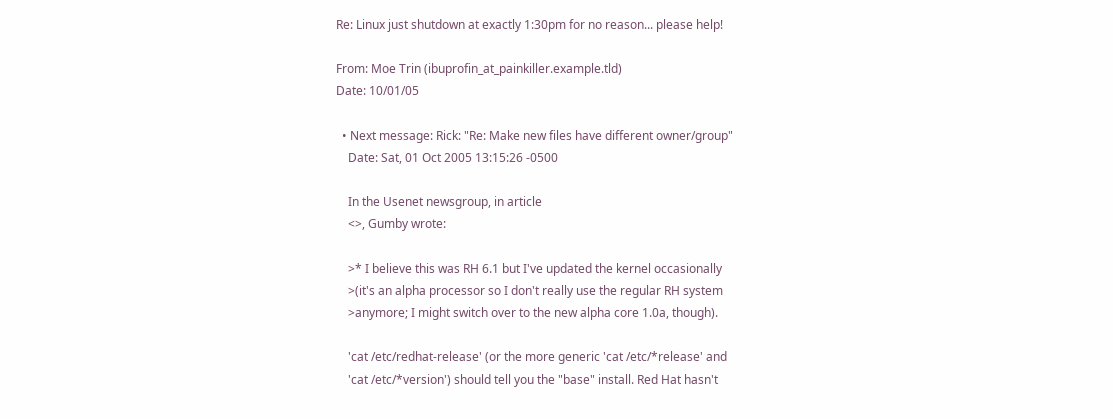Re: Linux just shutdown at exactly 1:30pm for no reason... please help!

From: Moe Trin (ibuprofin_at_painkiller.example.tld)
Date: 10/01/05

  • Next message: Rick: "Re: Make new files have different owner/group"
    Date: Sat, 01 Oct 2005 13:15:26 -0500

    In the Usenet newsgroup, in article
    <>, Gumby wrote:

    >* I believe this was RH 6.1 but I've updated the kernel occasionally
    >(it's an alpha processor so I don't really use the regular RH system
    >anymore; I might switch over to the new alpha core 1.0a, though).

    'cat /etc/redhat-release' (or the more generic 'cat /etc/*release' and
    'cat /etc/*version') should tell you the "base" install. Red Hat hasn't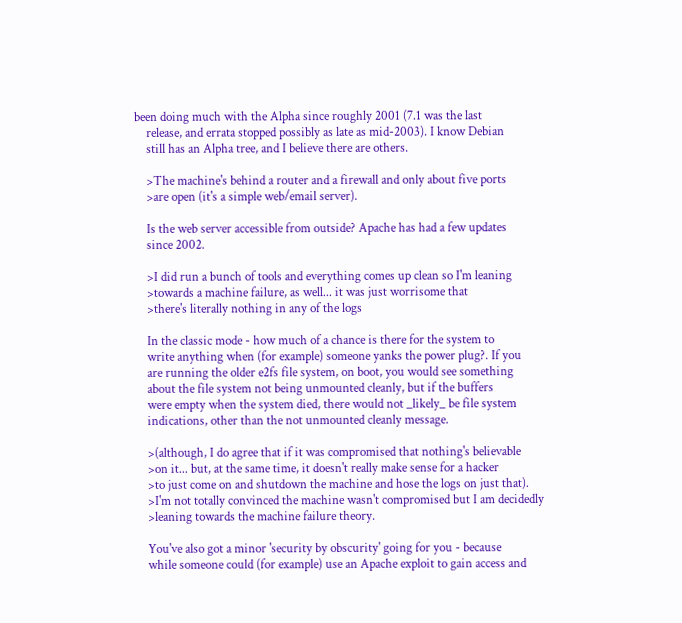been doing much with the Alpha since roughly 2001 (7.1 was the last
    release, and errata stopped possibly as late as mid-2003). I know Debian
    still has an Alpha tree, and I believe there are others.

    >The machine's behind a router and a firewall and only about five ports
    >are open (it's a simple web/email server).

    Is the web server accessible from outside? Apache has had a few updates
    since 2002.

    >I did run a bunch of tools and everything comes up clean so I'm leaning
    >towards a machine failure, as well... it was just worrisome that
    >there's literally nothing in any of the logs

    In the classic mode - how much of a chance is there for the system to
    write anything when (for example) someone yanks the power plug?. If you
    are running the older e2fs file system, on boot, you would see something
    about the file system not being unmounted cleanly, but if the buffers
    were empty when the system died, there would not _likely_ be file system
    indications, other than the not unmounted cleanly message.

    >(although, I do agree that if it was compromised that nothing's believable
    >on it... but, at the same time, it doesn't really make sense for a hacker
    >to just come on and shutdown the machine and hose the logs on just that).
    >I'm not totally convinced the machine wasn't compromised but I am decidedly
    >leaning towards the machine failure theory.

    You've also got a minor 'security by obscurity' going for you - because
    while someone could (for example) use an Apache exploit to gain access and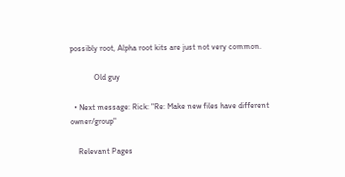possibly root, Alpha root kits are just not very common.

            Old guy

  • Next message: Rick: "Re: Make new files have different owner/group"

    Relevant Pages